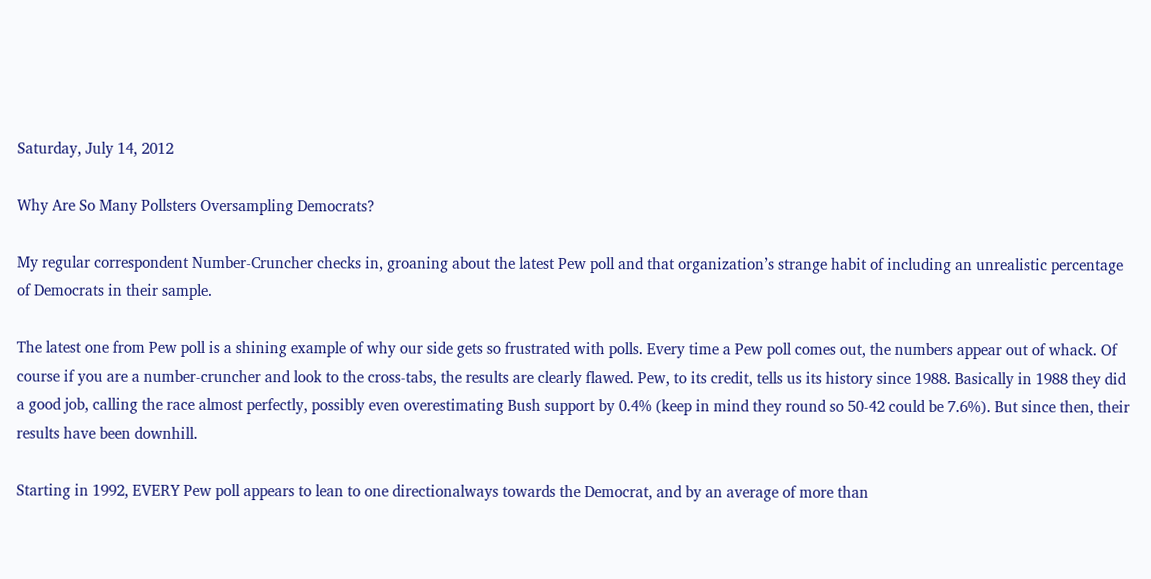Saturday, July 14, 2012

Why Are So Many Pollsters Oversampling Democrats?

My regular correspondent Number-Cruncher checks in, groaning about the latest Pew poll and that organization’s strange habit of including an unrealistic percentage of Democrats in their sample.

The latest one from Pew poll is a shining example of why our side gets so frustrated with polls. Every time a Pew poll comes out, the numbers appear out of whack. Of course if you are a number-cruncher and look to the cross-tabs, the results are clearly flawed. Pew, to its credit, tells us its history since 1988. Basically in 1988 they did a good job, calling the race almost perfectly, possibly even overestimating Bush support by 0.4% (keep in mind they round so 50-42 could be 7.6%). But since then, their results have been downhill.

Starting in 1992, EVERY Pew poll appears to lean to one directionalways towards the Democrat, and by an average of more than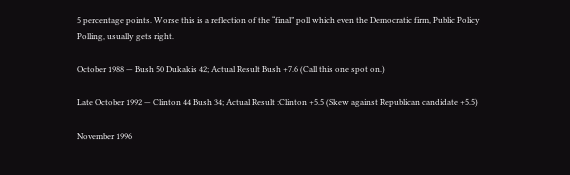5 percentage points. Worse this is a reflection of the “final” poll which even the Democratic firm, Public Policy Polling, usually gets right.

October 1988 — Bush 50 Dukakis 42; Actual Result Bush +7.6 (Call this one spot on.)

Late October 1992 — Clinton 44 Bush 34; Actual Result :Clinton +5.5 (Skew against Republican candidate +5.5)

November 1996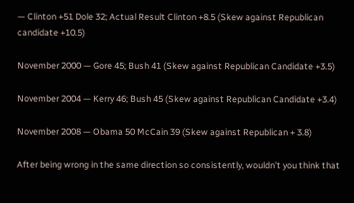— Clinton +51 Dole 32; Actual Result Clinton +8.5 (Skew against Republican candidate +10.5)

November 2000 — Gore 45; Bush 41 (Skew against Republican Candidate +3.5)

November 2004 — Kerry 46; Bush 45 (Skew against Republican Candidate +3.4)

November 2008 — Obama 50 McCain 39 (Skew against Republican + 3.8)

After being wrong in the same direction so consistently, wouldn’t you think that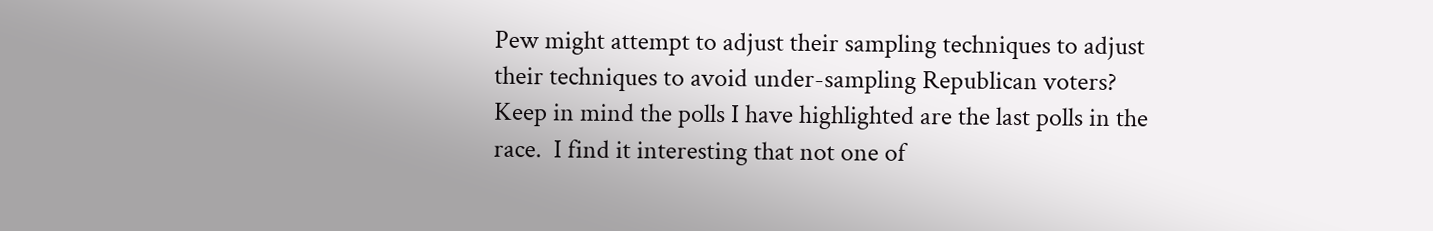Pew might attempt to adjust their sampling techniques to adjust their techniques to avoid under-sampling Republican voters?  Keep in mind the polls I have highlighted are the last polls in the race.  I find it interesting that not one of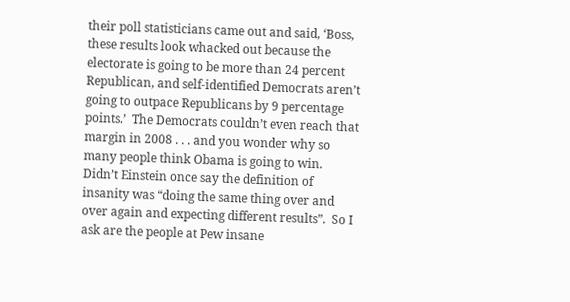their poll statisticians came out and said, ‘Boss, these results look whacked out because the electorate is going to be more than 24 percent Republican, and self-identified Democrats aren’t going to outpace Republicans by 9 percentage points.’  The Democrats couldn’t even reach that margin in 2008 . . . and you wonder why so many people think Obama is going to win.  Didn’t Einstein once say the definition of insanity was “doing the same thing over and over again and expecting different results”.  So I ask are the people at Pew insane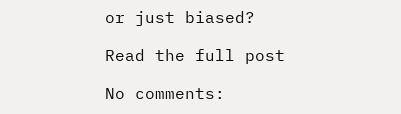or just biased?

Read the full post

No comments: